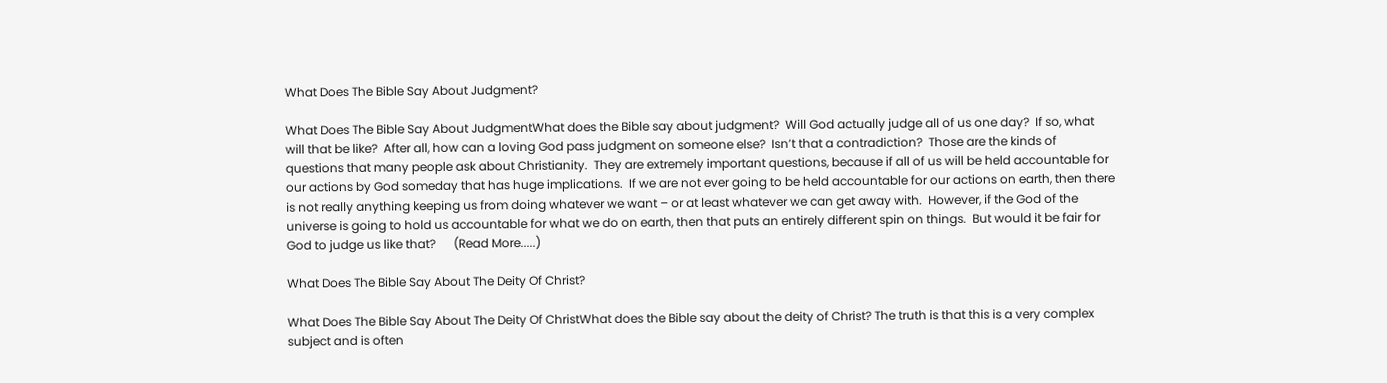What Does The Bible Say About Judgment?

What Does The Bible Say About JudgmentWhat does the Bible say about judgment?  Will God actually judge all of us one day?  If so, what will that be like?  After all, how can a loving God pass judgment on someone else?  Isn’t that a contradiction?  Those are the kinds of questions that many people ask about Christianity.  They are extremely important questions, because if all of us will be held accountable for our actions by God someday that has huge implications.  If we are not ever going to be held accountable for our actions on earth, then there is not really anything keeping us from doing whatever we want – or at least whatever we can get away with.  However, if the God of the universe is going to hold us accountable for what we do on earth, then that puts an entirely different spin on things.  But would it be fair for God to judge us like that?      (Read More.....)

What Does The Bible Say About The Deity Of Christ?

What Does The Bible Say About The Deity Of ChristWhat does the Bible say about the deity of Christ? The truth is that this is a very complex subject and is often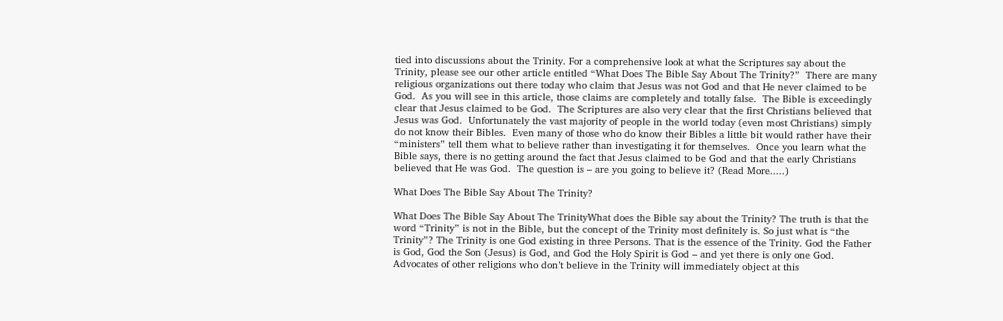tied into discussions about the Trinity. For a comprehensive look at what the Scriptures say about the Trinity, please see our other article entitled “What Does The Bible Say About The Trinity?”  There are many religious organizations out there today who claim that Jesus was not God and that He never claimed to be God.  As you will see in this article, those claims are completely and totally false.  The Bible is exceedingly clear that Jesus claimed to be God.  The Scriptures are also very clear that the first Christians believed that Jesus was God.  Unfortunately the vast majority of people in the world today (even most Christians) simply do not know their Bibles.  Even many of those who do know their Bibles a little bit would rather have their “ministers” tell them what to believe rather than investigating it for themselves.  Once you learn what the Bible says, there is no getting around the fact that Jesus claimed to be God and that the early Christians believed that He was God.  The question is – are you going to believe it? (Read More.....)

What Does The Bible Say About The Trinity?

What Does The Bible Say About The TrinityWhat does the Bible say about the Trinity? The truth is that the word “Trinity” is not in the Bible, but the concept of the Trinity most definitely is. So just what is “the Trinity”? The Trinity is one God existing in three Persons. That is the essence of the Trinity. God the Father is God, God the Son (Jesus) is God, and God the Holy Spirit is God – and yet there is only one God. Advocates of other religions who don’t believe in the Trinity will immediately object at this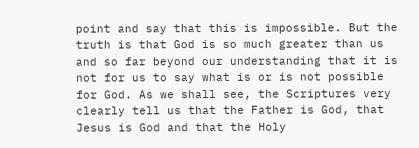point and say that this is impossible. But the truth is that God is so much greater than us and so far beyond our understanding that it is not for us to say what is or is not possible for God. As we shall see, the Scriptures very clearly tell us that the Father is God, that Jesus is God and that the Holy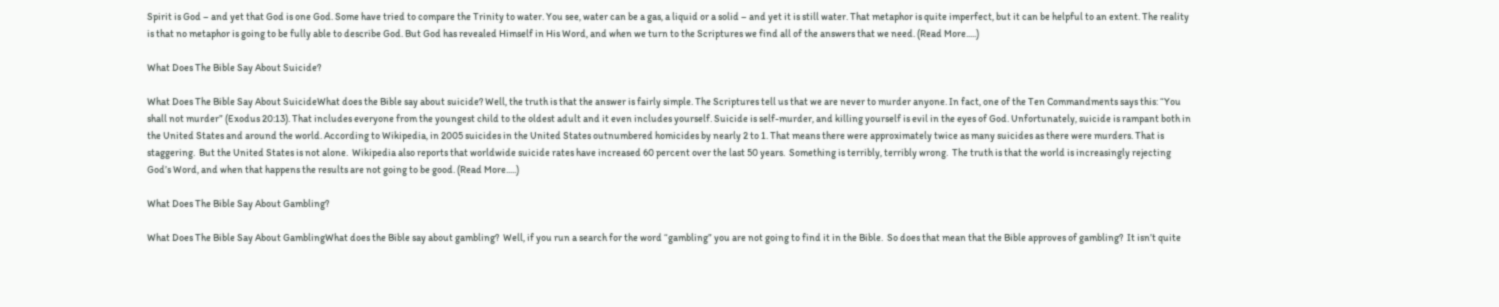Spirit is God – and yet that God is one God. Some have tried to compare the Trinity to water. You see, water can be a gas, a liquid or a solid – and yet it is still water. That metaphor is quite imperfect, but it can be helpful to an extent. The reality is that no metaphor is going to be fully able to describe God. But God has revealed Himself in His Word, and when we turn to the Scriptures we find all of the answers that we need. (Read More.....)

What Does The Bible Say About Suicide?

What Does The Bible Say About SuicideWhat does the Bible say about suicide? Well, the truth is that the answer is fairly simple. The Scriptures tell us that we are never to murder anyone. In fact, one of the Ten Commandments says this: “You shall not murder” (Exodus 20:13). That includes everyone from the youngest child to the oldest adult and it even includes yourself. Suicide is self-murder, and killing yourself is evil in the eyes of God. Unfortunately, suicide is rampant both in the United States and around the world. According to Wikipedia, in 2005 suicides in the United States outnumbered homicides by nearly 2 to 1. That means there were approximately twice as many suicides as there were murders. That is staggering.  But the United States is not alone.  Wikipedia also reports that worldwide suicide rates have increased 60 percent over the last 50 years.  Something is terribly, terribly wrong.  The truth is that the world is increasingly rejecting God’s Word, and when that happens the results are not going to be good. (Read More.....)

What Does The Bible Say About Gambling?

What Does The Bible Say About GamblingWhat does the Bible say about gambling?  Well, if you run a search for the word “gambling” you are not going to find it in the Bible.  So does that mean that the Bible approves of gambling?  It isn’t quite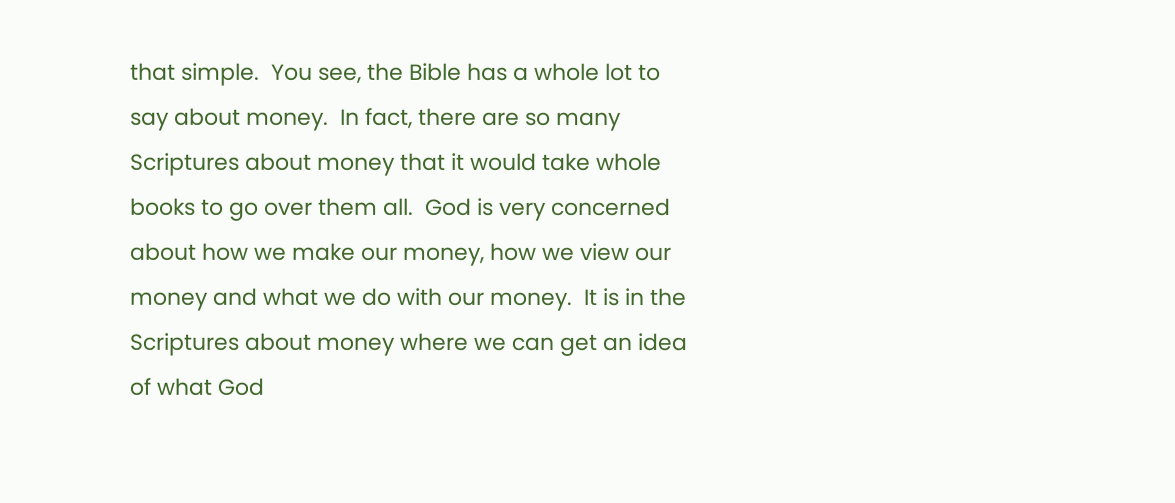that simple.  You see, the Bible has a whole lot to say about money.  In fact, there are so many Scriptures about money that it would take whole books to go over them all.  God is very concerned about how we make our money, how we view our money and what we do with our money.  It is in the Scriptures about money where we can get an idea of what God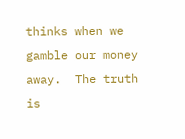thinks when we gamble our money away.  The truth is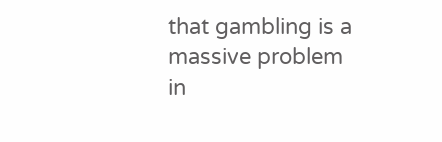that gambling is a massive problem in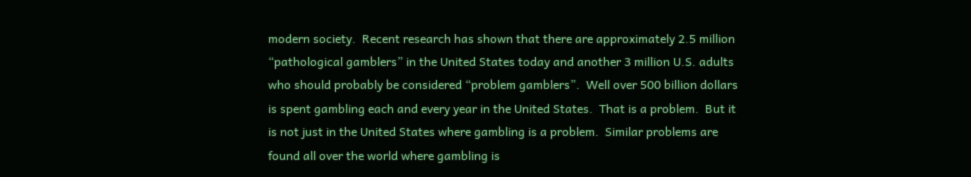modern society.  Recent research has shown that there are approximately 2.5 million “pathological gamblers” in the United States today and another 3 million U.S. adults who should probably be considered “problem gamblers”.  Well over 500 billion dollars is spent gambling each and every year in the United States.  That is a problem.  But it is not just in the United States where gambling is a problem.  Similar problems are found all over the world where gambling is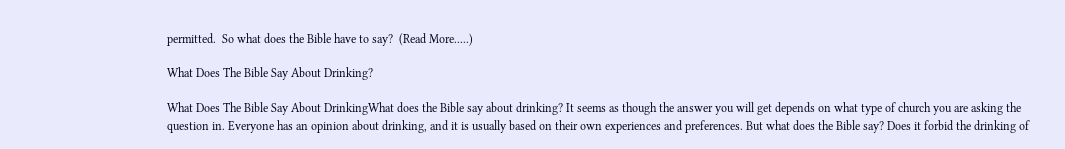permitted.  So what does the Bible have to say?  (Read More.....)

What Does The Bible Say About Drinking?

What Does The Bible Say About DrinkingWhat does the Bible say about drinking? It seems as though the answer you will get depends on what type of church you are asking the question in. Everyone has an opinion about drinking, and it is usually based on their own experiences and preferences. But what does the Bible say? Does it forbid the drinking of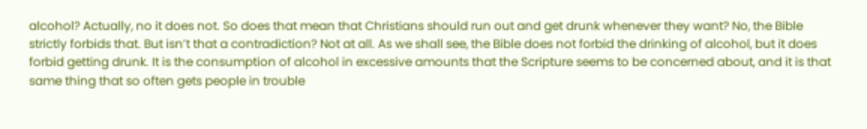alcohol? Actually, no it does not. So does that mean that Christians should run out and get drunk whenever they want? No, the Bible strictly forbids that. But isn’t that a contradiction? Not at all. As we shall see, the Bible does not forbid the drinking of alcohol, but it does forbid getting drunk. It is the consumption of alcohol in excessive amounts that the Scripture seems to be concerned about, and it is that same thing that so often gets people in trouble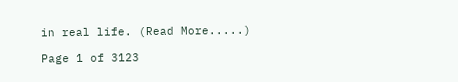in real life. (Read More.....)

Page 1 of 3123